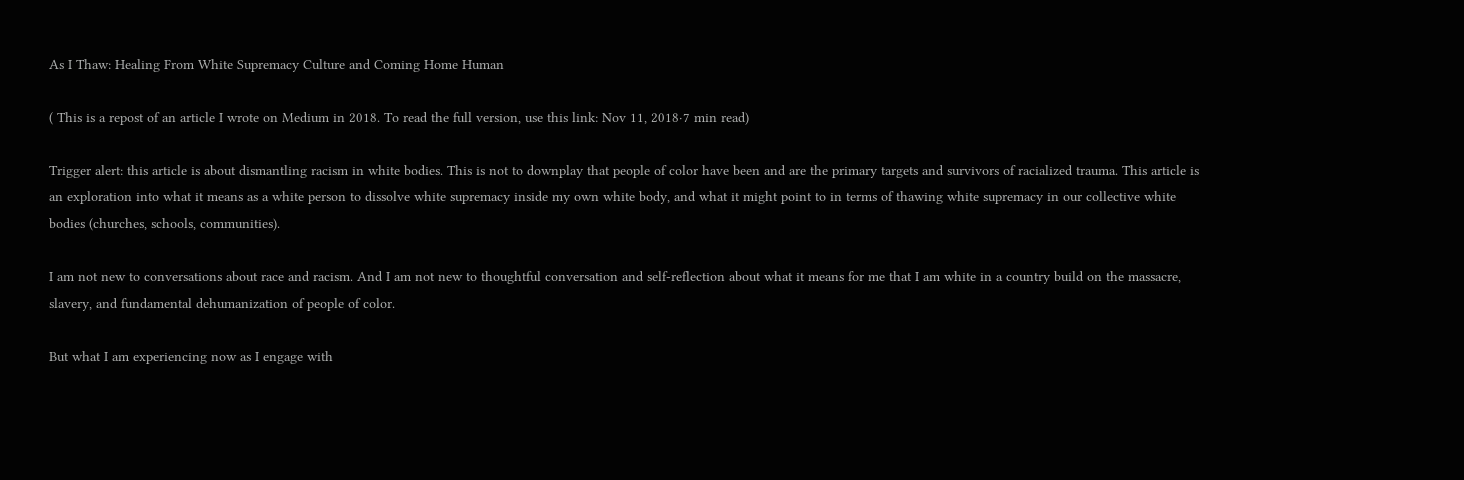As I Thaw: Healing From White Supremacy Culture and Coming Home Human

( This is a repost of an article I wrote on Medium in 2018. To read the full version, use this link: Nov 11, 2018·7 min read)

Trigger alert: this article is about dismantling racism in white bodies. This is not to downplay that people of color have been and are the primary targets and survivors of racialized trauma. This article is an exploration into what it means as a white person to dissolve white supremacy inside my own white body, and what it might point to in terms of thawing white supremacy in our collective white bodies (churches, schools, communities).

I am not new to conversations about race and racism. And I am not new to thoughtful conversation and self-reflection about what it means for me that I am white in a country build on the massacre, slavery, and fundamental dehumanization of people of color.

But what I am experiencing now as I engage with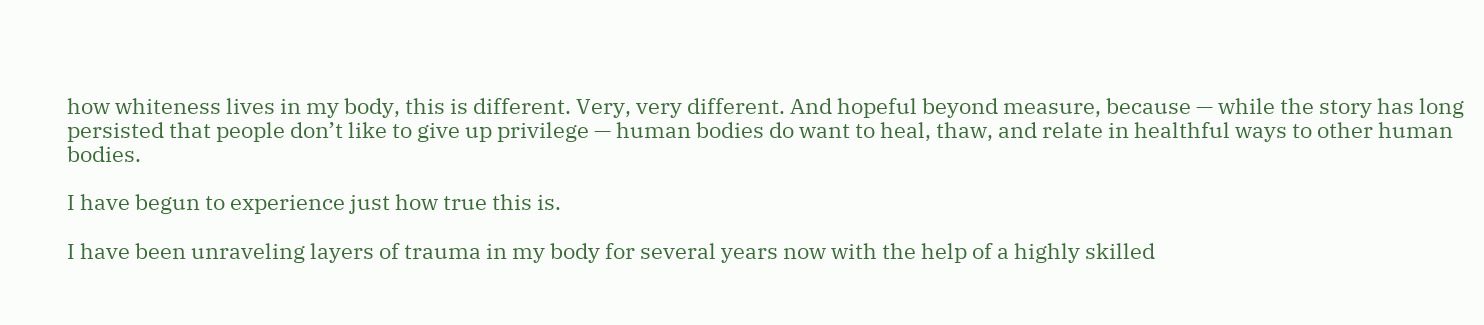how whiteness lives in my body, this is different. Very, very different. And hopeful beyond measure, because — while the story has long persisted that people don’t like to give up privilege — human bodies do want to heal, thaw, and relate in healthful ways to other human bodies.

I have begun to experience just how true this is.

I have been unraveling layers of trauma in my body for several years now with the help of a highly skilled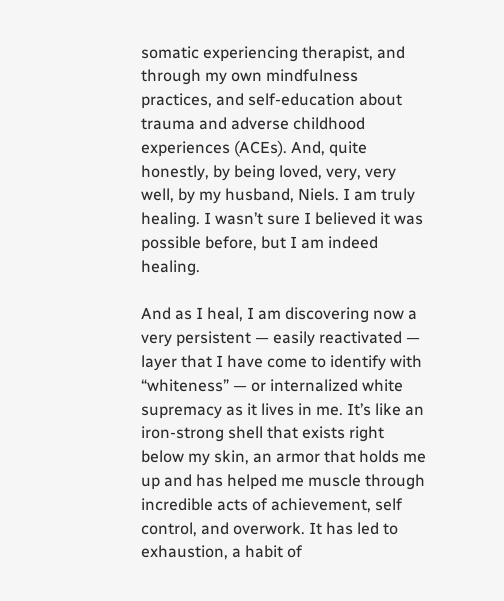somatic experiencing therapist, and through my own mindfulness practices, and self-education about trauma and adverse childhood experiences (ACEs). And, quite honestly, by being loved, very, very well, by my husband, Niels. I am truly healing. I wasn’t sure I believed it was possible before, but I am indeed healing.

And as I heal, I am discovering now a very persistent — easily reactivated — layer that I have come to identify with “whiteness” — or internalized white supremacy as it lives in me. It’s like an iron-strong shell that exists right below my skin, an armor that holds me up and has helped me muscle through incredible acts of achievement, self control, and overwork. It has led to exhaustion, a habit of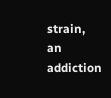strain, an addiction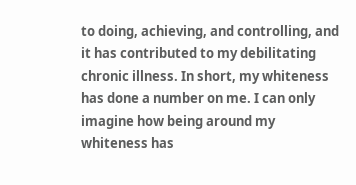to doing, achieving, and controlling, and it has contributed to my debilitating chronic illness. In short, my whiteness has done a number on me. I can only imagine how being around my whiteness has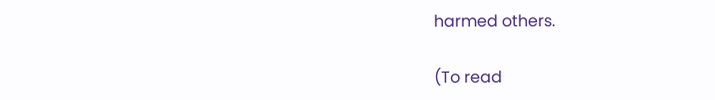harmed others.

(To read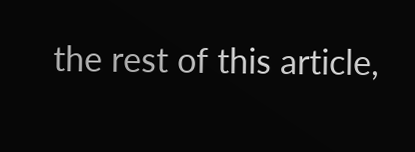the rest of this article,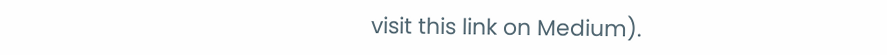visit this link on Medium).